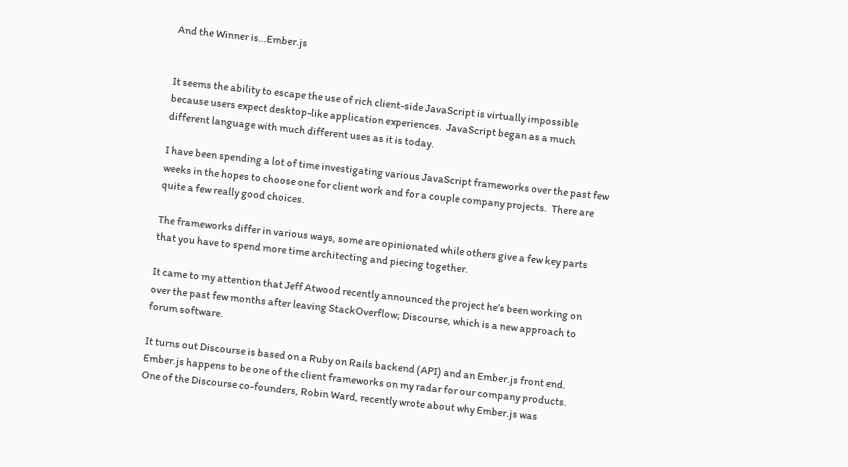And the Winner is…Ember.js


It seems the ability to escape the use of rich client-side JavaScript is virtually impossible because users expect desktop-like application experiences.  JavaScript began as a much different language with much different uses as it is today.

I have been spending a lot of time investigating various JavaScript frameworks over the past few weeks in the hopes to choose one for client work and for a couple company projects.  There are quite a few really good choices.

The frameworks differ in various ways, some are opinionated while others give a few key parts that you have to spend more time architecting and piecing together.

It came to my attention that Jeff Atwood recently announced the project he’s been working on over the past few months after leaving StackOverflow; Discourse, which is a new approach to forum software.

It turns out Discourse is based on a Ruby on Rails backend (API) and an Ember.js front end.  Ember.js happens to be one of the client frameworks on my radar for our company products.  One of the Discourse co-founders, Robin Ward, recently wrote about why Ember.js was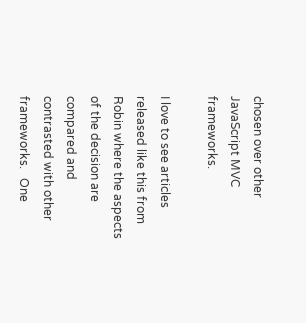chosen over other JavaScript MVC frameworks.

I love to see articles released like this from Robin where the aspects of the decision are compared and contrasted with other frameworks.   One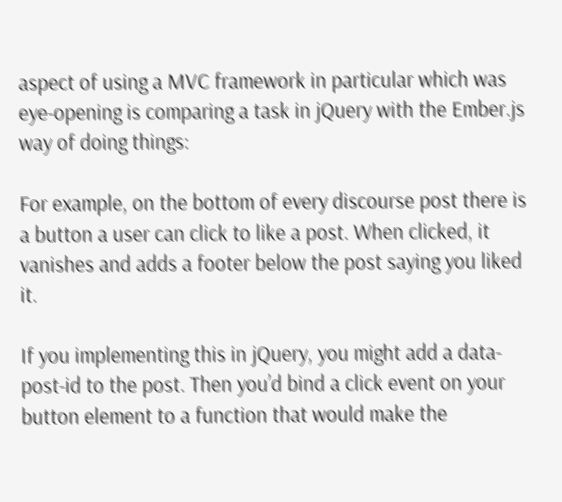aspect of using a MVC framework in particular which was eye-opening is comparing a task in jQuery with the Ember.js way of doing things:

For example, on the bottom of every discourse post there is a button a user can click to like a post. When clicked, it vanishes and adds a footer below the post saying you liked it.

If you implementing this in jQuery, you might add a data-post-id to the post. Then you’d bind a click event on your button element to a function that would make the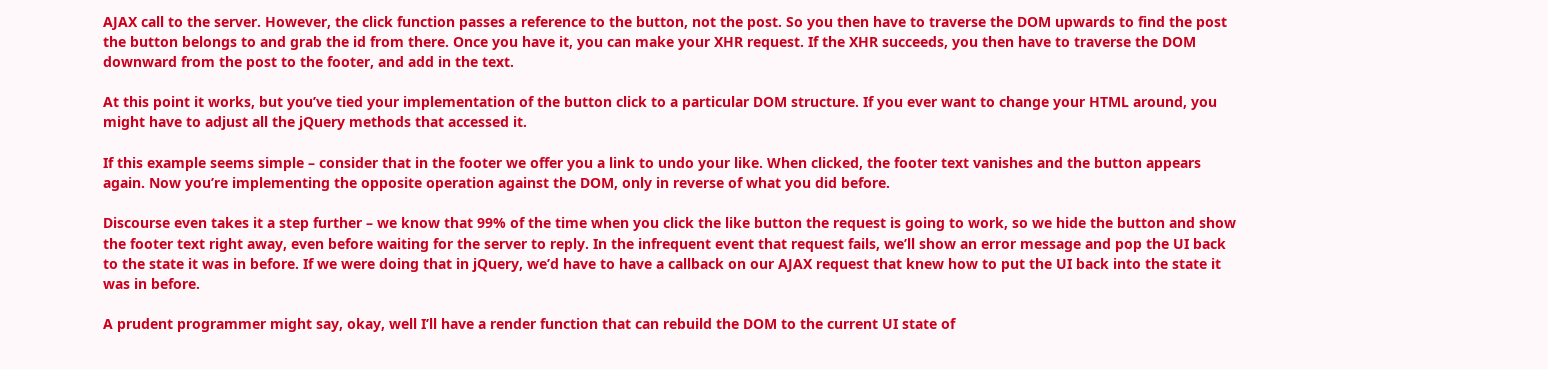AJAX call to the server. However, the click function passes a reference to the button, not the post. So you then have to traverse the DOM upwards to find the post the button belongs to and grab the id from there. Once you have it, you can make your XHR request. If the XHR succeeds, you then have to traverse the DOM downward from the post to the footer, and add in the text.

At this point it works, but you’ve tied your implementation of the button click to a particular DOM structure. If you ever want to change your HTML around, you might have to adjust all the jQuery methods that accessed it.

If this example seems simple – consider that in the footer we offer you a link to undo your like. When clicked, the footer text vanishes and the button appears again. Now you’re implementing the opposite operation against the DOM, only in reverse of what you did before.

Discourse even takes it a step further – we know that 99% of the time when you click the like button the request is going to work, so we hide the button and show the footer text right away, even before waiting for the server to reply. In the infrequent event that request fails, we’ll show an error message and pop the UI back to the state it was in before. If we were doing that in jQuery, we’d have to have a callback on our AJAX request that knew how to put the UI back into the state it was in before.

A prudent programmer might say, okay, well I’ll have a render function that can rebuild the DOM to the current UI state of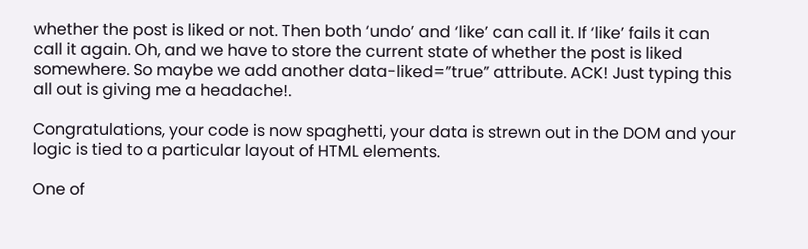whether the post is liked or not. Then both ‘undo’ and ‘like’ can call it. If ‘like’ fails it can call it again. Oh, and we have to store the current state of whether the post is liked somewhere. So maybe we add another data-liked=”true” attribute. ACK! Just typing this all out is giving me a headache!.

Congratulations, your code is now spaghetti, your data is strewn out in the DOM and your logic is tied to a particular layout of HTML elements.

One of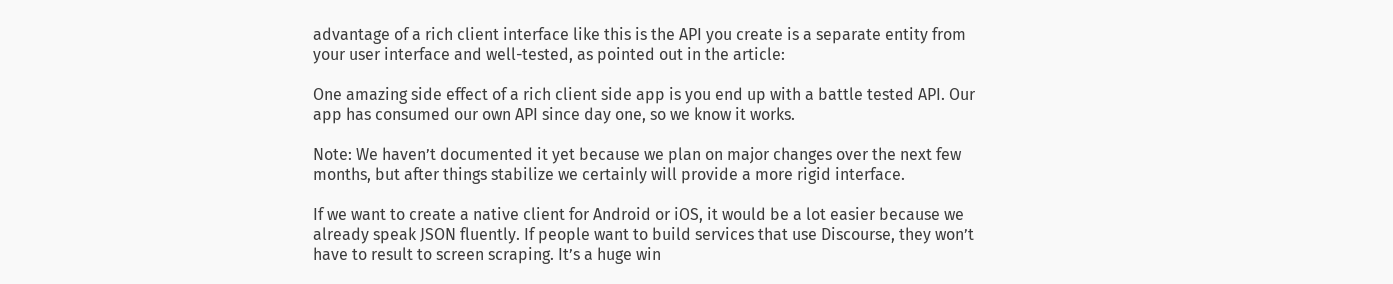advantage of a rich client interface like this is the API you create is a separate entity from your user interface and well-tested, as pointed out in the article:

One amazing side effect of a rich client side app is you end up with a battle tested API. Our app has consumed our own API since day one, so we know it works.

Note: We haven’t documented it yet because we plan on major changes over the next few months, but after things stabilize we certainly will provide a more rigid interface.

If we want to create a native client for Android or iOS, it would be a lot easier because we already speak JSON fluently. If people want to build services that use Discourse, they won’t have to result to screen scraping. It’s a huge win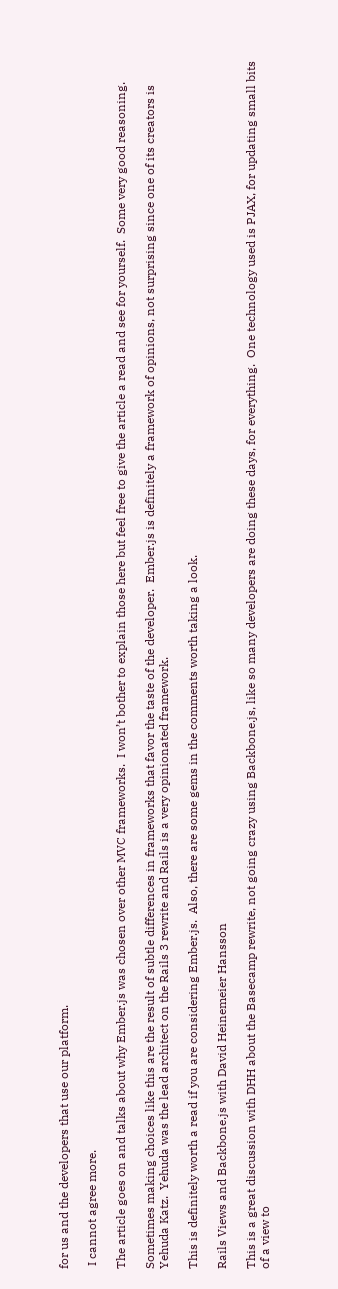for us and the developers that use our platform.

 I cannot agree more.

The article goes on and talks about why Ember.js was chosen over other MVC frameworks.  I won’t bother to explain those here but feel free to give the article a read and see for yourself.  Some very good reasoning.

Sometimes making choices like this are the result of subtle differences in frameworks that favor the taste of the developer.  Ember.js is definitely a framework of opinions, not surprising since one of its creators is Yehuda Katz.  Yehuda was the lead architect on the Rails 3 rewrite and Rails is a very opinionated framework.

This is definitely worth a read if you are considering Ember.js.  Also, there are some gems in the comments worth taking a look.

Rails Views and Backbone.js with David Heinemeier Hansson

This is a great discussion with DHH about the Basecamp rewrite, not going crazy using Backbone.js, like so many developers are doing these days, for everything.  One technology used is PJAX, for updating small bits of a view to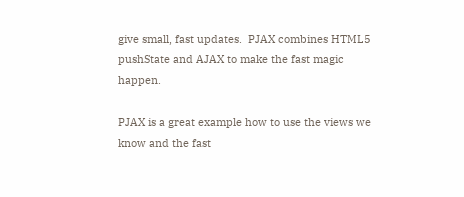give small, fast updates.  PJAX combines HTML5 pushState and AJAX to make the fast magic happen.

PJAX is a great example how to use the views we know and the fast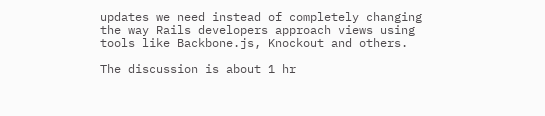updates we need instead of completely changing the way Rails developers approach views using tools like Backbone.js, Knockout and others.

The discussion is about 1 hr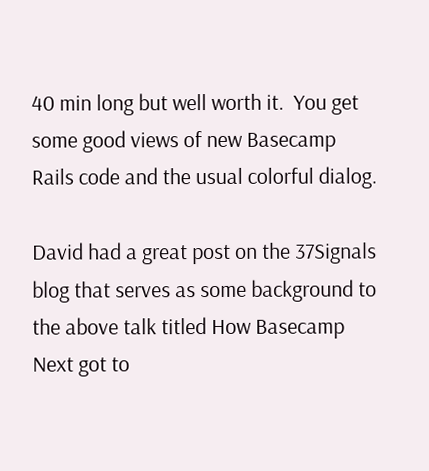40 min long but well worth it.  You get some good views of new Basecamp Rails code and the usual colorful dialog.

David had a great post on the 37Signals blog that serves as some background to the above talk titled How Basecamp Next got to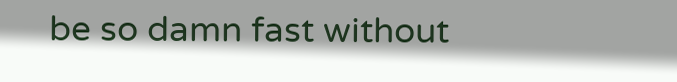be so damn fast without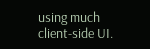using much client-side UI.